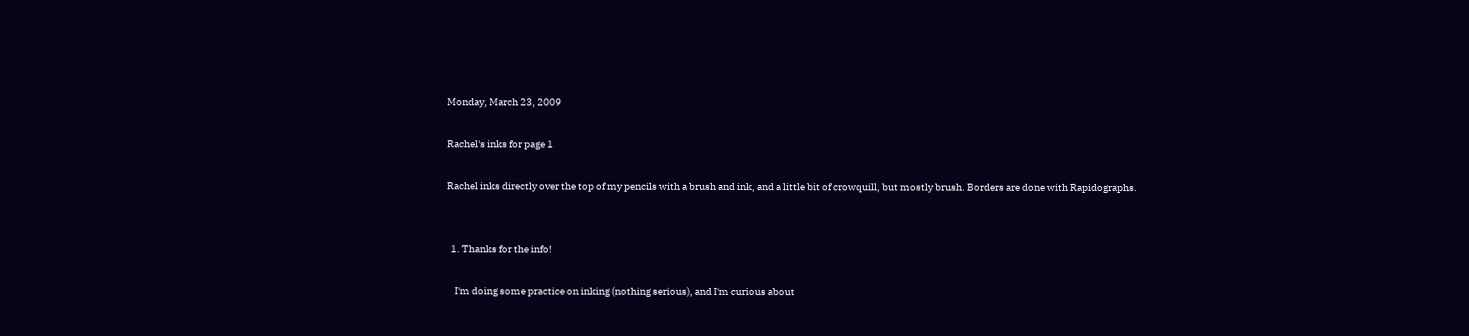Monday, March 23, 2009

Rachel's inks for page 1

Rachel inks directly over the top of my pencils with a brush and ink, and a little bit of crowquill, but mostly brush. Borders are done with Rapidographs.


  1. Thanks for the info!

    I'm doing some practice on inking (nothing serious), and I'm curious about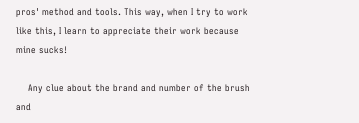pros' method and tools. This way, when I try to work like this, I learn to appreciate their work because mine sucks!

    Any clue about the brand and number of the brush and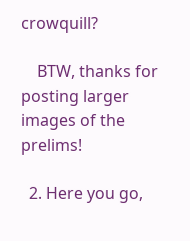crowquill?

    BTW, thanks for posting larger images of the prelims!

  2. Here you go,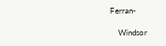Ferran-

    Windsor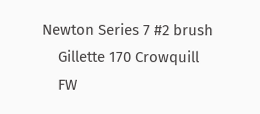Newton Series 7 #2 brush
    Gillette 170 Crowquill
    FW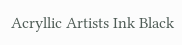Acryllic Artists Ink Black